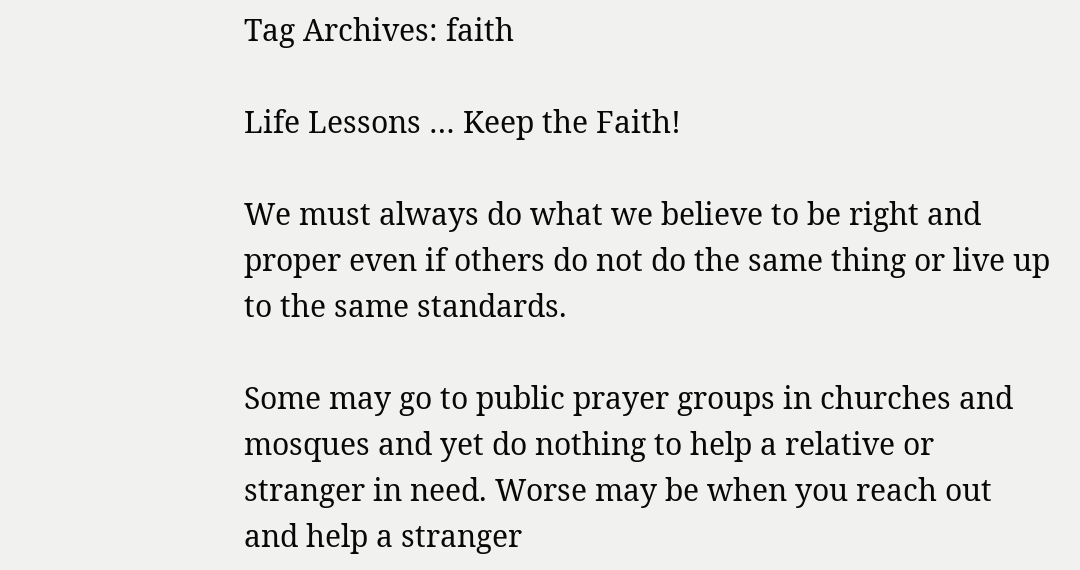Tag Archives: faith

Life Lessons … Keep the Faith!

We must always do what we believe to be right and proper even if others do not do the same thing or live up to the same standards.

Some may go to public prayer groups in churches and mosques and yet do nothing to help a relative or stranger in need. Worse may be when you reach out and help a stranger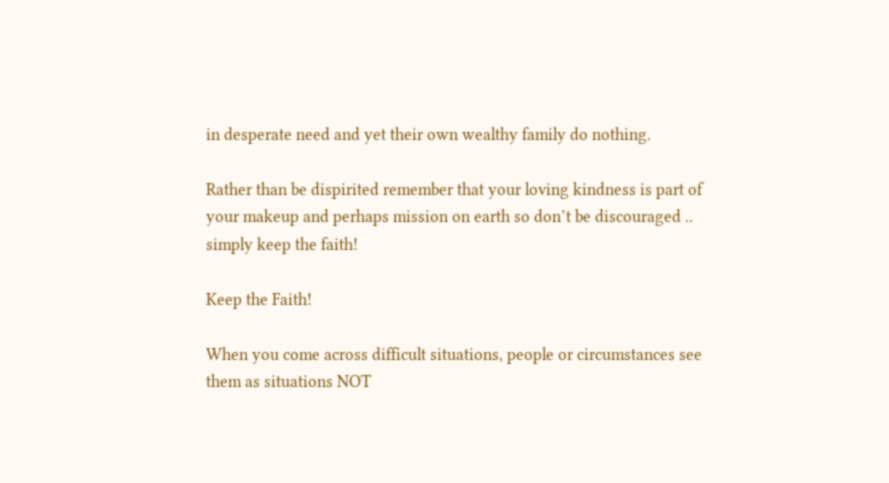in desperate need and yet their own wealthy family do nothing.

Rather than be dispirited remember that your loving kindness is part of your makeup and perhaps mission on earth so don’t be discouraged .. simply keep the faith!

Keep the Faith!

When you come across difficult situations, people or circumstances see them as situations NOT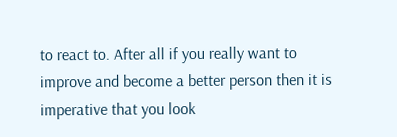to react to. After all if you really want to improve and become a better person then it is imperative that you look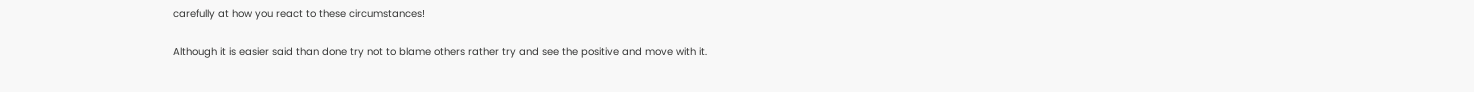carefully at how you react to these circumstances!

Although it is easier said than done try not to blame others rather try and see the positive and move with it.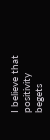I believe that positivity begets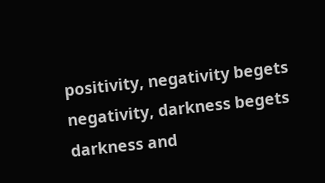positivity, negativity begets negativity, darkness begets darkness and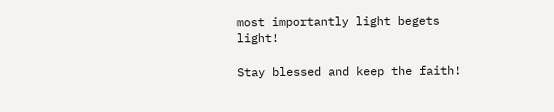most importantly light begets light!

Stay blessed and keep the faith!